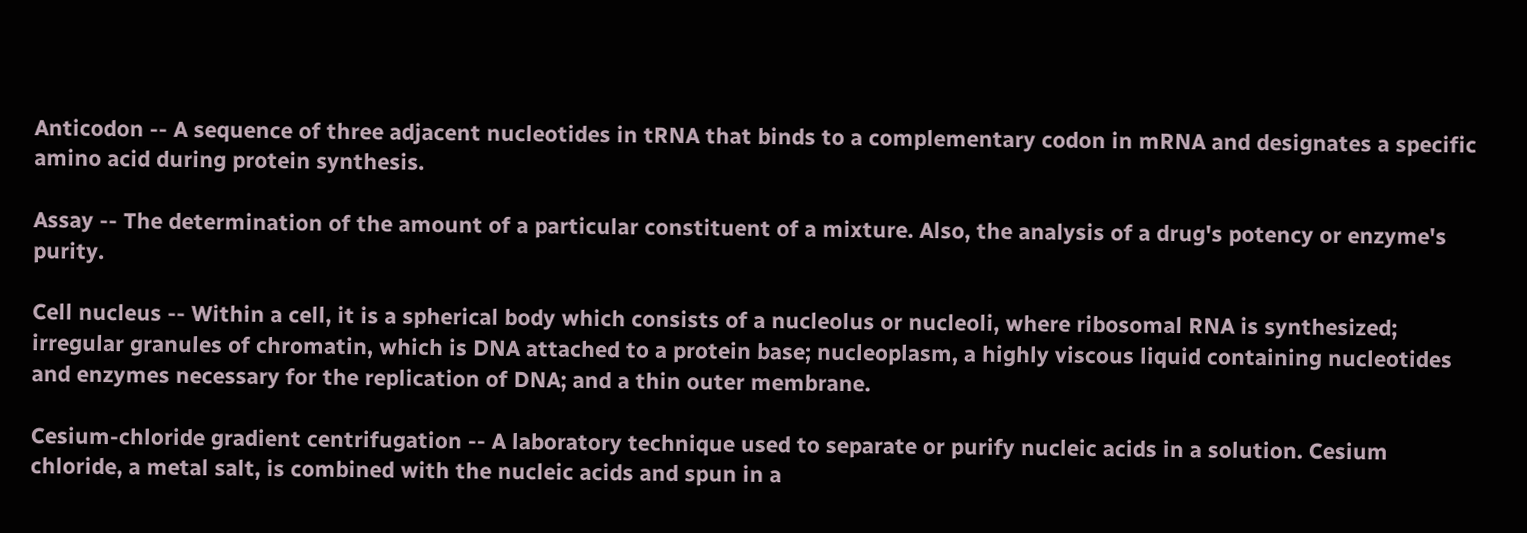Anticodon -- A sequence of three adjacent nucleotides in tRNA that binds to a complementary codon in mRNA and designates a specific amino acid during protein synthesis.

Assay -- The determination of the amount of a particular constituent of a mixture. Also, the analysis of a drug's potency or enzyme's purity.

Cell nucleus -- Within a cell, it is a spherical body which consists of a nucleolus or nucleoli, where ribosomal RNA is synthesized; irregular granules of chromatin, which is DNA attached to a protein base; nucleoplasm, a highly viscous liquid containing nucleotides and enzymes necessary for the replication of DNA; and a thin outer membrane.

Cesium-chloride gradient centrifugation -- A laboratory technique used to separate or purify nucleic acids in a solution. Cesium chloride, a metal salt, is combined with the nucleic acids and spun in a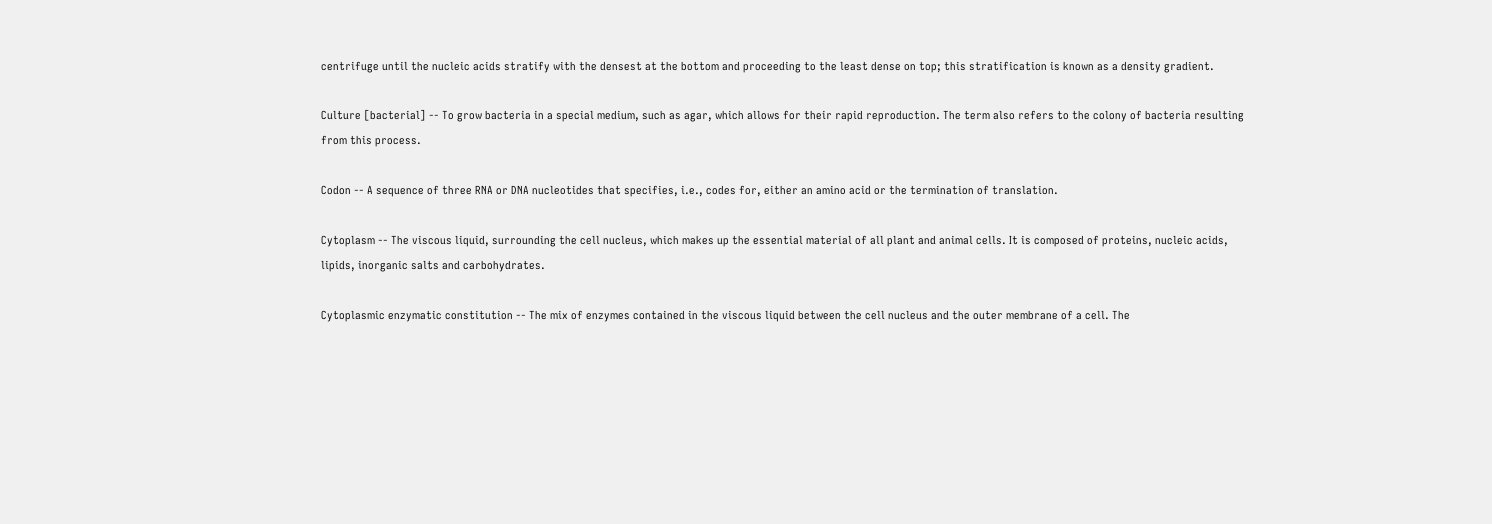centrifuge until the nucleic acids stratify with the densest at the bottom and proceeding to the least dense on top; this stratification is known as a density gradient.

Culture [bacterial] -- To grow bacteria in a special medium, such as agar, which allows for their rapid reproduction. The term also refers to the colony of bacteria resulting from this process.

Codon -- A sequence of three RNA or DNA nucleotides that specifies, i.e., codes for, either an amino acid or the termination of translation.

Cytoplasm -- The viscous liquid, surrounding the cell nucleus, which makes up the essential material of all plant and animal cells. It is composed of proteins, nucleic acids, lipids, inorganic salts and carbohydrates.

Cytoplasmic enzymatic constitution -- The mix of enzymes contained in the viscous liquid between the cell nucleus and the outer membrane of a cell. The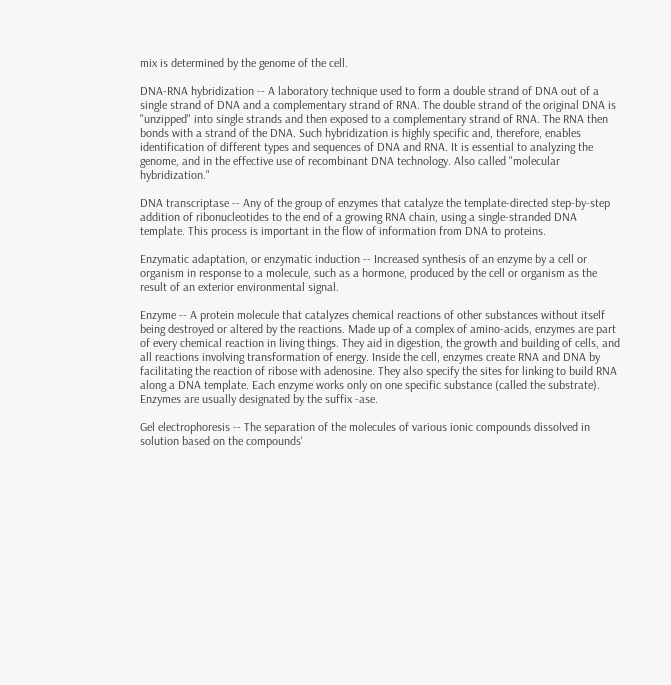mix is determined by the genome of the cell.

DNA-RNA hybridization -- A laboratory technique used to form a double strand of DNA out of a single strand of DNA and a complementary strand of RNA. The double strand of the original DNA is "unzipped" into single strands and then exposed to a complementary strand of RNA. The RNA then bonds with a strand of the DNA. Such hybridization is highly specific and, therefore, enables identification of different types and sequences of DNA and RNA. It is essential to analyzing the genome, and in the effective use of recombinant DNA technology. Also called "molecular hybridization."

DNA transcriptase -- Any of the group of enzymes that catalyze the template-directed step-by-step addition of ribonucleotides to the end of a growing RNA chain, using a single-stranded DNA template. This process is important in the flow of information from DNA to proteins.

Enzymatic adaptation, or enzymatic induction -- Increased synthesis of an enzyme by a cell or organism in response to a molecule, such as a hormone, produced by the cell or organism as the result of an exterior environmental signal.

Enzyme -- A protein molecule that catalyzes chemical reactions of other substances without itself being destroyed or altered by the reactions. Made up of a complex of amino-acids, enzymes are part of every chemical reaction in living things. They aid in digestion, the growth and building of cells, and all reactions involving transformation of energy. Inside the cell, enzymes create RNA and DNA by facilitating the reaction of ribose with adenosine. They also specify the sites for linking to build RNA along a DNA template. Each enzyme works only on one specific substance (called the substrate). Enzymes are usually designated by the suffix -ase.

Gel electrophoresis -- The separation of the molecules of various ionic compounds dissolved in solution based on the compounds'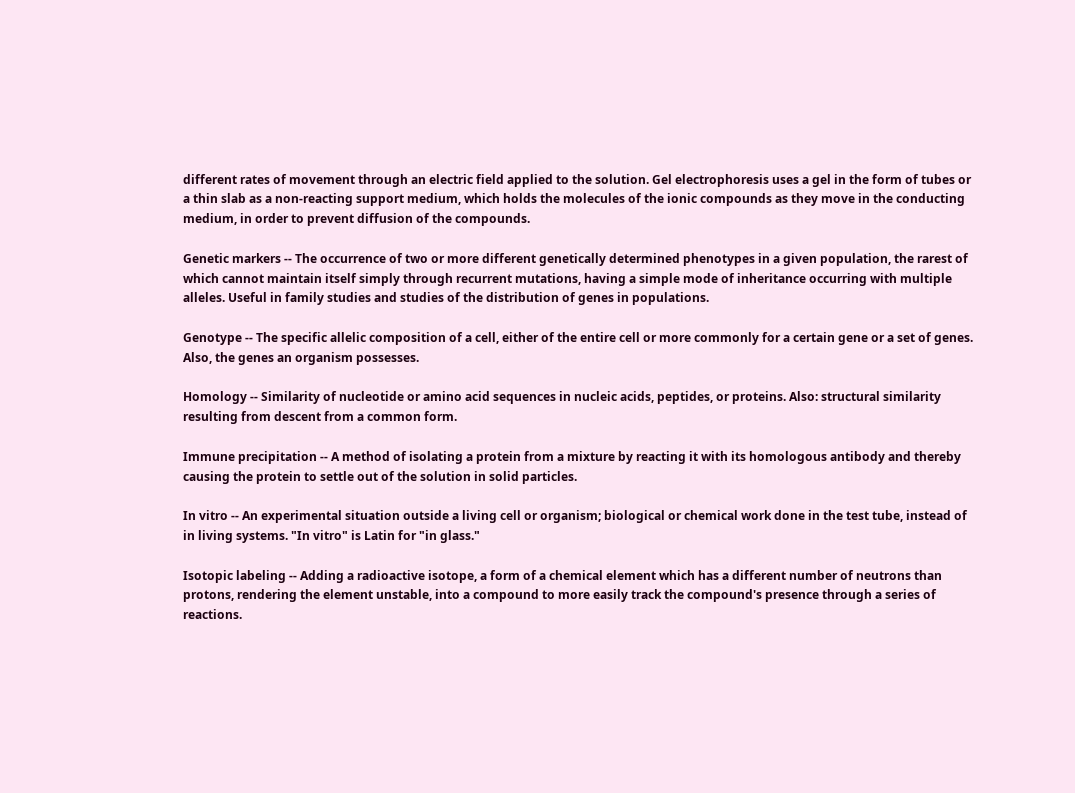different rates of movement through an electric field applied to the solution. Gel electrophoresis uses a gel in the form of tubes or a thin slab as a non-reacting support medium, which holds the molecules of the ionic compounds as they move in the conducting medium, in order to prevent diffusion of the compounds.

Genetic markers -- The occurrence of two or more different genetically determined phenotypes in a given population, the rarest of which cannot maintain itself simply through recurrent mutations, having a simple mode of inheritance occurring with multiple alleles. Useful in family studies and studies of the distribution of genes in populations.

Genotype -- The specific allelic composition of a cell, either of the entire cell or more commonly for a certain gene or a set of genes. Also, the genes an organism possesses.

Homology -- Similarity of nucleotide or amino acid sequences in nucleic acids, peptides, or proteins. Also: structural similarity resulting from descent from a common form.

Immune precipitation -- A method of isolating a protein from a mixture by reacting it with its homologous antibody and thereby causing the protein to settle out of the solution in solid particles.

In vitro -- An experimental situation outside a living cell or organism; biological or chemical work done in the test tube, instead of in living systems. "In vitro" is Latin for "in glass."

Isotopic labeling -- Adding a radioactive isotope, a form of a chemical element which has a different number of neutrons than protons, rendering the element unstable, into a compound to more easily track the compound's presence through a series of reactions.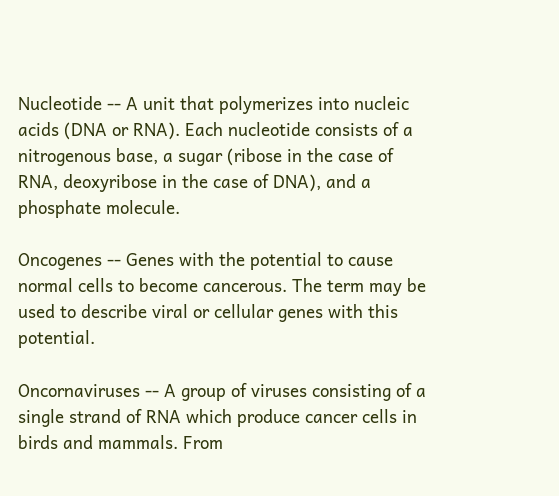Nucleotide -- A unit that polymerizes into nucleic acids (DNA or RNA). Each nucleotide consists of a nitrogenous base, a sugar (ribose in the case of RNA, deoxyribose in the case of DNA), and a phosphate molecule.

Oncogenes -- Genes with the potential to cause normal cells to become cancerous. The term may be used to describe viral or cellular genes with this potential.

Oncornaviruses -- A group of viruses consisting of a single strand of RNA which produce cancer cells in birds and mammals. From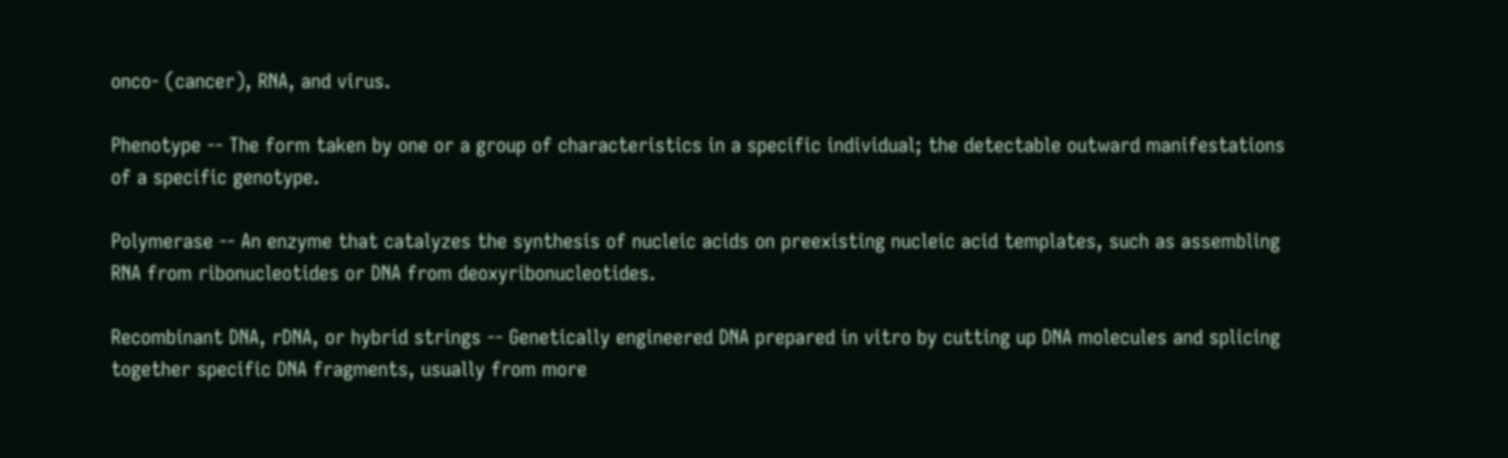onco- (cancer), RNA, and virus.

Phenotype -- The form taken by one or a group of characteristics in a specific individual; the detectable outward manifestations of a specific genotype.

Polymerase -- An enzyme that catalyzes the synthesis of nucleic acids on preexisting nucleic acid templates, such as assembling RNA from ribonucleotides or DNA from deoxyribonucleotides.

Recombinant DNA, rDNA, or hybrid strings -- Genetically engineered DNA prepared in vitro by cutting up DNA molecules and splicing together specific DNA fragments, usually from more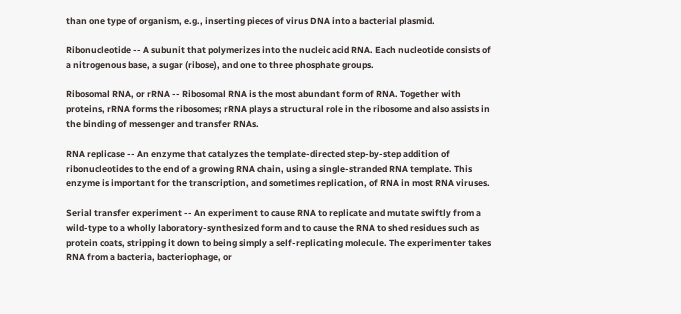than one type of organism, e.g., inserting pieces of virus DNA into a bacterial plasmid.

Ribonucleotide -- A subunit that polymerizes into the nucleic acid RNA. Each nucleotide consists of a nitrogenous base, a sugar (ribose), and one to three phosphate groups.

Ribosomal RNA, or rRNA -- Ribosomal RNA is the most abundant form of RNA. Together with proteins, rRNA forms the ribosomes; rRNA plays a structural role in the ribosome and also assists in the binding of messenger and transfer RNAs.

RNA replicase -- An enzyme that catalyzes the template-directed step-by-step addition of ribonucleotides to the end of a growing RNA chain, using a single-stranded RNA template. This enzyme is important for the transcription, and sometimes replication, of RNA in most RNA viruses.

Serial transfer experiment -- An experiment to cause RNA to replicate and mutate swiftly from a wild-type to a wholly laboratory-synthesized form and to cause the RNA to shed residues such as protein coats, stripping it down to being simply a self-replicating molecule. The experimenter takes RNA from a bacteria, bacteriophage, or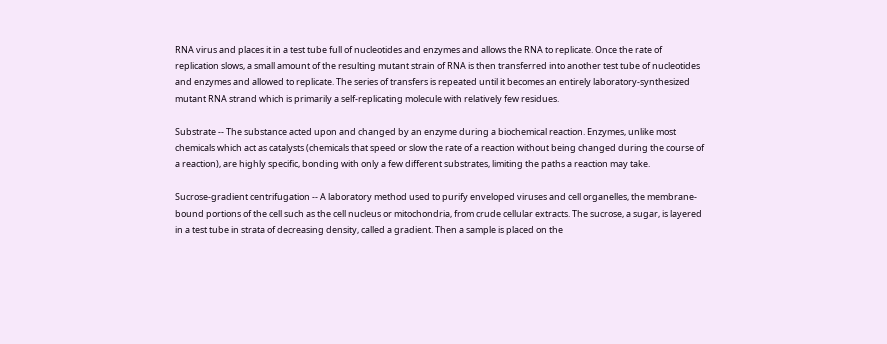RNA virus and places it in a test tube full of nucleotides and enzymes and allows the RNA to replicate. Once the rate of replication slows, a small amount of the resulting mutant strain of RNA is then transferred into another test tube of nucleotides and enzymes and allowed to replicate. The series of transfers is repeated until it becomes an entirely laboratory-synthesized mutant RNA strand which is primarily a self-replicating molecule with relatively few residues.

Substrate -- The substance acted upon and changed by an enzyme during a biochemical reaction. Enzymes, unlike most chemicals which act as catalysts (chemicals that speed or slow the rate of a reaction without being changed during the course of a reaction), are highly specific, bonding with only a few different substrates, limiting the paths a reaction may take.

Sucrose-gradient centrifugation -- A laboratory method used to purify enveloped viruses and cell organelles, the membrane-bound portions of the cell such as the cell nucleus or mitochondria, from crude cellular extracts. The sucrose, a sugar, is layered in a test tube in strata of decreasing density, called a gradient. Then a sample is placed on the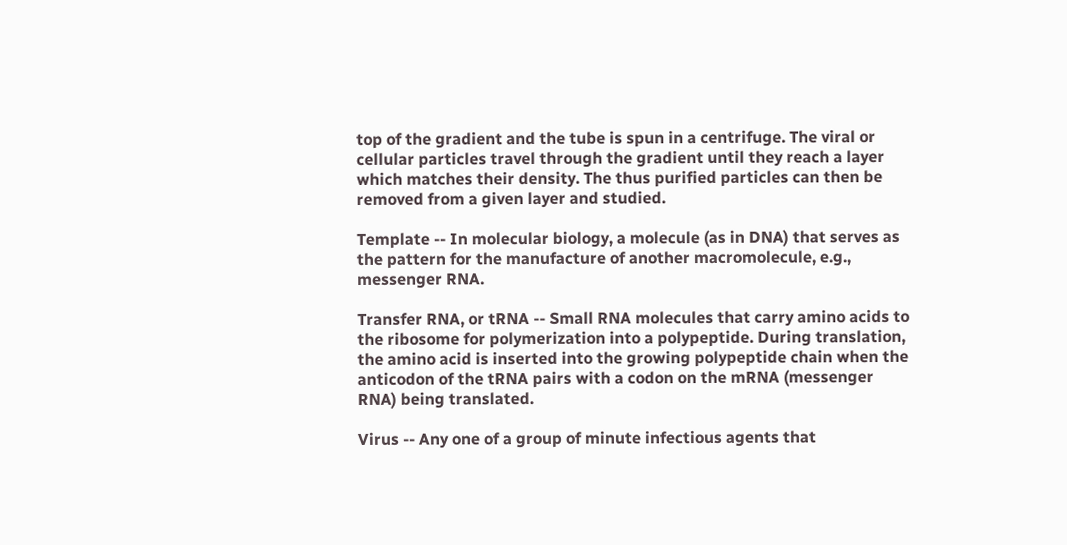top of the gradient and the tube is spun in a centrifuge. The viral or cellular particles travel through the gradient until they reach a layer which matches their density. The thus purified particles can then be removed from a given layer and studied.

Template -- In molecular biology, a molecule (as in DNA) that serves as the pattern for the manufacture of another macromolecule, e.g., messenger RNA.

Transfer RNA, or tRNA -- Small RNA molecules that carry amino acids to the ribosome for polymerization into a polypeptide. During translation, the amino acid is inserted into the growing polypeptide chain when the anticodon of the tRNA pairs with a codon on the mRNA (messenger RNA) being translated.

Virus -- Any one of a group of minute infectious agents that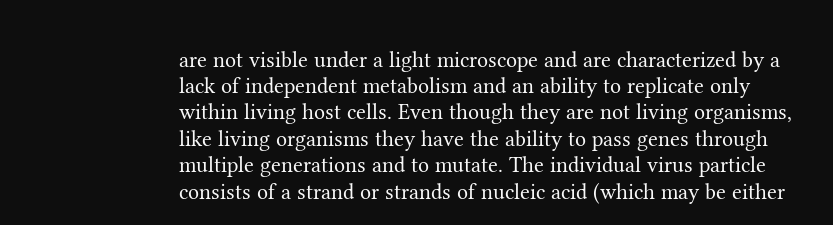are not visible under a light microscope and are characterized by a lack of independent metabolism and an ability to replicate only within living host cells. Even though they are not living organisms, like living organisms they have the ability to pass genes through multiple generations and to mutate. The individual virus particle consists of a strand or strands of nucleic acid (which may be either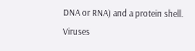DNA or RNA) and a protein shell. Viruses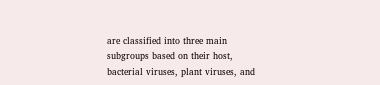are classified into three main subgroups based on their host, bacterial viruses, plant viruses, and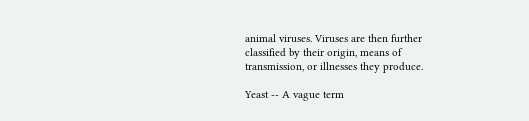animal viruses. Viruses are then further classified by their origin, means of transmission, or illnesses they produce.

Yeast -- A vague term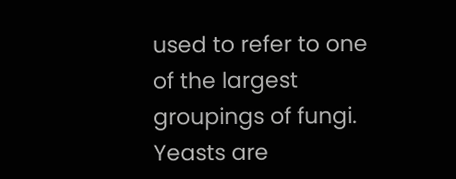used to refer to one of the largest groupings of fungi. Yeasts are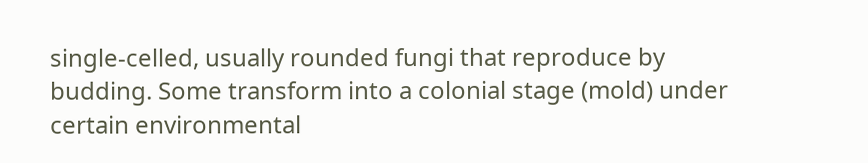single-celled, usually rounded fungi that reproduce by budding. Some transform into a colonial stage (mold) under certain environmental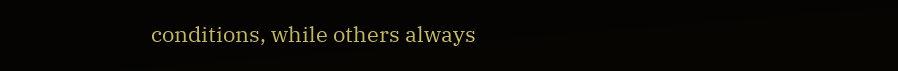conditions, while others always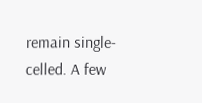remain single-celled. A few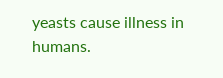yeasts cause illness in humans.